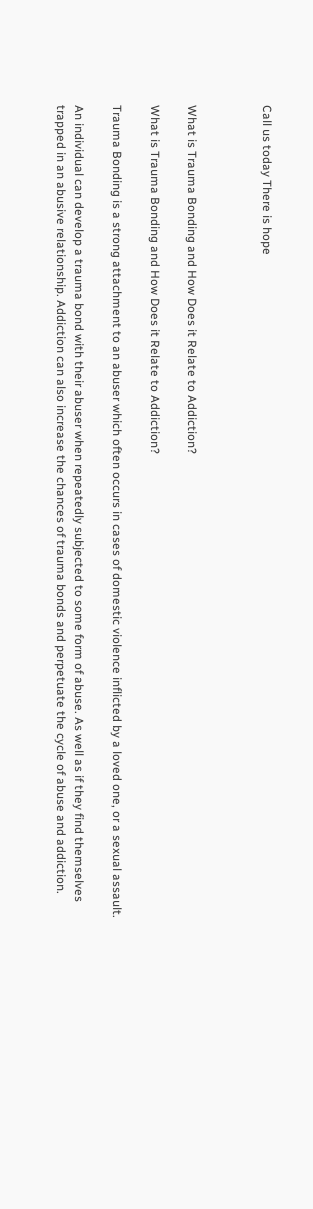Call us today There is hope



What is Trauma Bonding and How Does it Relate to Addiction?

What is Trauma Bonding and How Does it Relate to Addiction?

Trauma Bonding is a strong attachment to an abuser which often occurs in cases of domestic violence inflicted by a loved one, or a sexual assault.

An individual can develop a trauma bond with their abuser when repeatedly subjected to some form of abuse. As well as if they find themselves trapped in an abusive relationship. Addiction can also increase the chances of trauma bonds and perpetuate the cycle of abuse and addiction.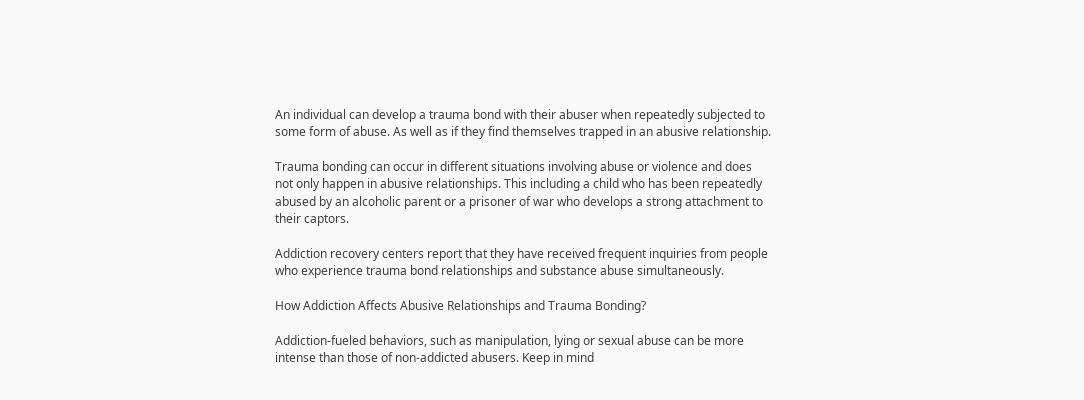An individual can develop a trauma bond with their abuser when repeatedly subjected to some form of abuse. As well as if they find themselves trapped in an abusive relationship.

Trauma bonding can occur in different situations involving abuse or violence and does not only happen in abusive relationships. This including a child who has been repeatedly abused by an alcoholic parent or a prisoner of war who develops a strong attachment to their captors.

Addiction recovery centers report that they have received frequent inquiries from people who experience trauma bond relationships and substance abuse simultaneously.

How Addiction Affects Abusive Relationships and Trauma Bonding?

Addiction-fueled behaviors, such as manipulation, lying or sexual abuse can be more intense than those of non-addicted abusers. Keep in mind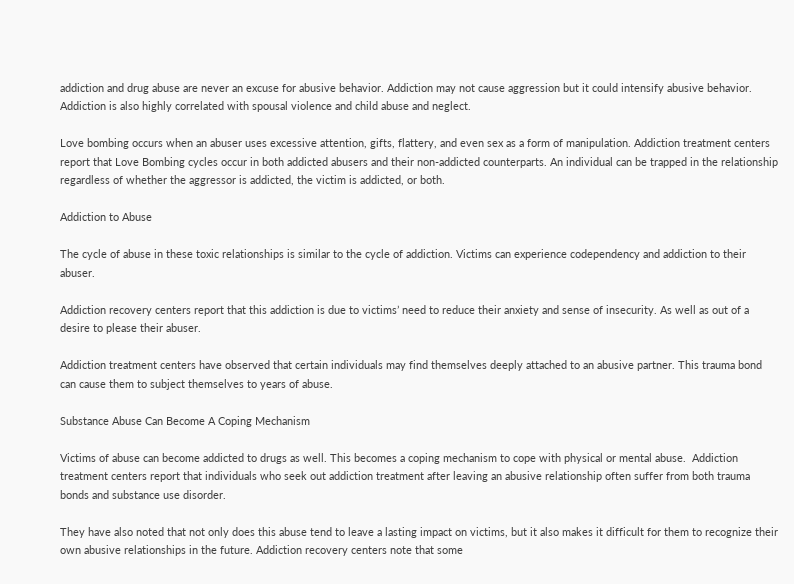addiction and drug abuse are never an excuse for abusive behavior. Addiction may not cause aggression but it could intensify abusive behavior. Addiction is also highly correlated with spousal violence and child abuse and neglect.

Love bombing occurs when an abuser uses excessive attention, gifts, flattery, and even sex as a form of manipulation. Addiction treatment centers report that Love Bombing cycles occur in both addicted abusers and their non-addicted counterparts. An individual can be trapped in the relationship regardless of whether the aggressor is addicted, the victim is addicted, or both.

Addiction to Abuse

The cycle of abuse in these toxic relationships is similar to the cycle of addiction. Victims can experience codependency and addiction to their abuser.

Addiction recovery centers report that this addiction is due to victims’ need to reduce their anxiety and sense of insecurity. As well as out of a desire to please their abuser.

Addiction treatment centers have observed that certain individuals may find themselves deeply attached to an abusive partner. This trauma bond can cause them to subject themselves to years of abuse.

Substance Abuse Can Become A Coping Mechanism

Victims of abuse can become addicted to drugs as well. This becomes a coping mechanism to cope with physical or mental abuse.  Addiction treatment centers report that individuals who seek out addiction treatment after leaving an abusive relationship often suffer from both trauma bonds and substance use disorder.

They have also noted that not only does this abuse tend to leave a lasting impact on victims, but it also makes it difficult for them to recognize their own abusive relationships in the future. Addiction recovery centers note that some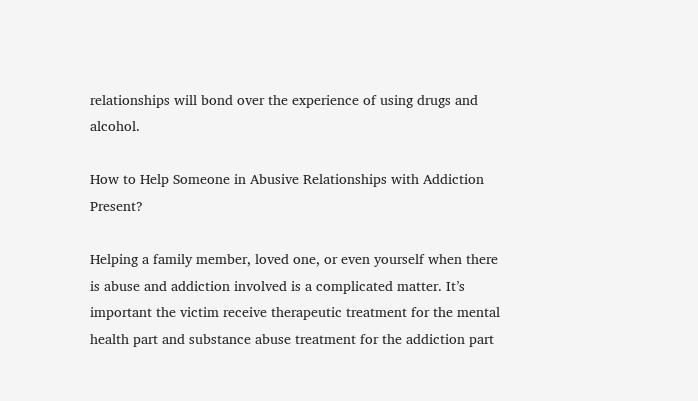relationships will bond over the experience of using drugs and alcohol.

How to Help Someone in Abusive Relationships with Addiction Present?

Helping a family member, loved one, or even yourself when there is abuse and addiction involved is a complicated matter. It’s important the victim receive therapeutic treatment for the mental health part and substance abuse treatment for the addiction part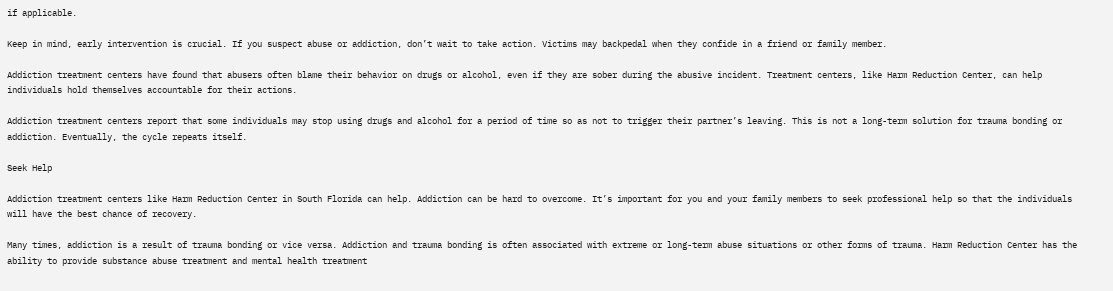if applicable.

Keep in mind, early intervention is crucial. If you suspect abuse or addiction, don’t wait to take action. Victims may backpedal when they confide in a friend or family member.

Addiction treatment centers have found that abusers often blame their behavior on drugs or alcohol, even if they are sober during the abusive incident. Treatment centers, like Harm Reduction Center, can help individuals hold themselves accountable for their actions.

Addiction treatment centers report that some individuals may stop using drugs and alcohol for a period of time so as not to trigger their partner’s leaving. This is not a long-term solution for trauma bonding or addiction. Eventually, the cycle repeats itself.

Seek Help

Addiction treatment centers like Harm Reduction Center in South Florida can help. Addiction can be hard to overcome. It’s important for you and your family members to seek professional help so that the individuals will have the best chance of recovery.

Many times, addiction is a result of trauma bonding or vice versa. Addiction and trauma bonding is often associated with extreme or long-term abuse situations or other forms of trauma. Harm Reduction Center has the ability to provide substance abuse treatment and mental health treatment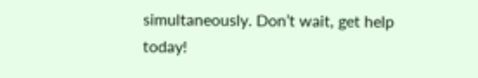simultaneously. Don’t wait, get help today!